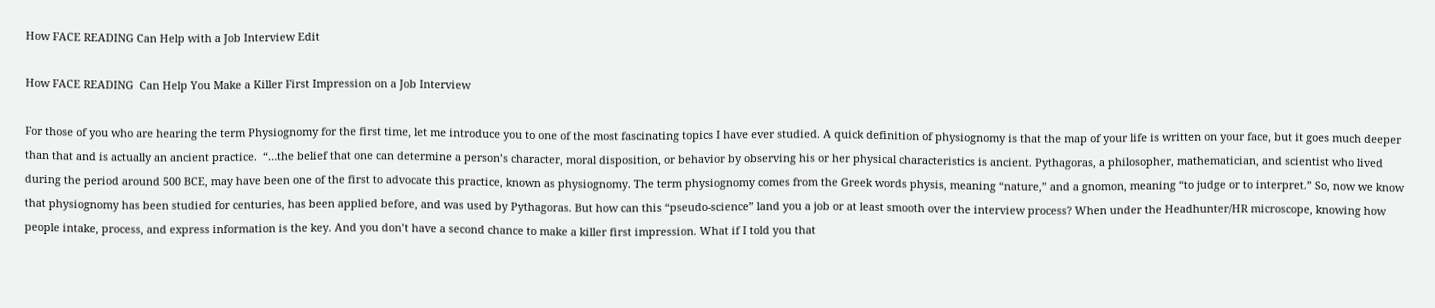How FACE READING Can Help with a Job Interview Edit

How FACE READING  Can Help You Make a Killer First Impression on a Job Interview

For those of you who are hearing the term Physiognomy for the first time, let me introduce you to one of the most fascinating topics I have ever studied. A quick definition of physiognomy is that the map of your life is written on your face, but it goes much deeper than that and is actually an ancient practice.  “…the belief that one can determine a person’s character, moral disposition, or behavior by observing his or her physical characteristics is ancient. Pythagoras, a philosopher, mathematician, and scientist who lived during the period around 500 BCE, may have been one of the first to advocate this practice, known as physiognomy. The term physiognomy comes from the Greek words physis, meaning “nature,” and a gnomon, meaning “to judge or to interpret.” So, now we know that physiognomy has been studied for centuries, has been applied before, and was used by Pythagoras. But how can this “pseudo-science” land you a job or at least smooth over the interview process? When under the Headhunter/HR microscope, knowing how people intake, process, and express information is the key. And you don’t have a second chance to make a killer first impression. What if I told you that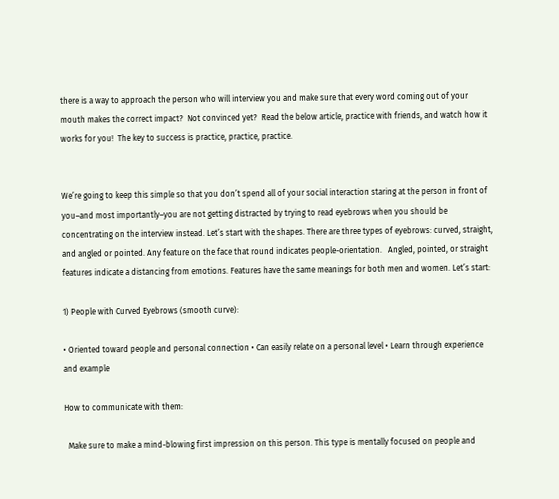there is a way to approach the person who will interview you and make sure that every word coming out of your mouth makes the correct impact?  Not convinced yet?  Read the below article, practice with friends, and watch how it works for you!  The key to success is practice, practice, practice.


We’re going to keep this simple so that you don’t spend all of your social interaction staring at the person in front of you–and most importantly–you are not getting distracted by trying to read eyebrows when you should be concentrating on the interview instead. Let’s start with the shapes. There are three types of eyebrows: curved, straight, and angled or pointed. Any feature on the face that round indicates people-orientation.   Angled, pointed, or straight features indicate a distancing from emotions. Features have the same meanings for both men and women. Let’s start:

1) People with Curved Eyebrows (smooth curve):

• Oriented toward people and personal connection • Can easily relate on a personal level • Learn through experience and example

How to communicate with them:

  Make sure to make a mind-blowing first impression on this person. This type is mentally focused on people and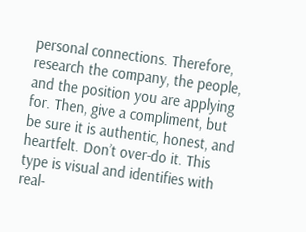personal connections. Therefore, research the company, the people, and the position you are applying for. Then, give a compliment, but be sure it is authentic, honest, and heartfelt. Don’t over-do it. This type is visual and identifies with real-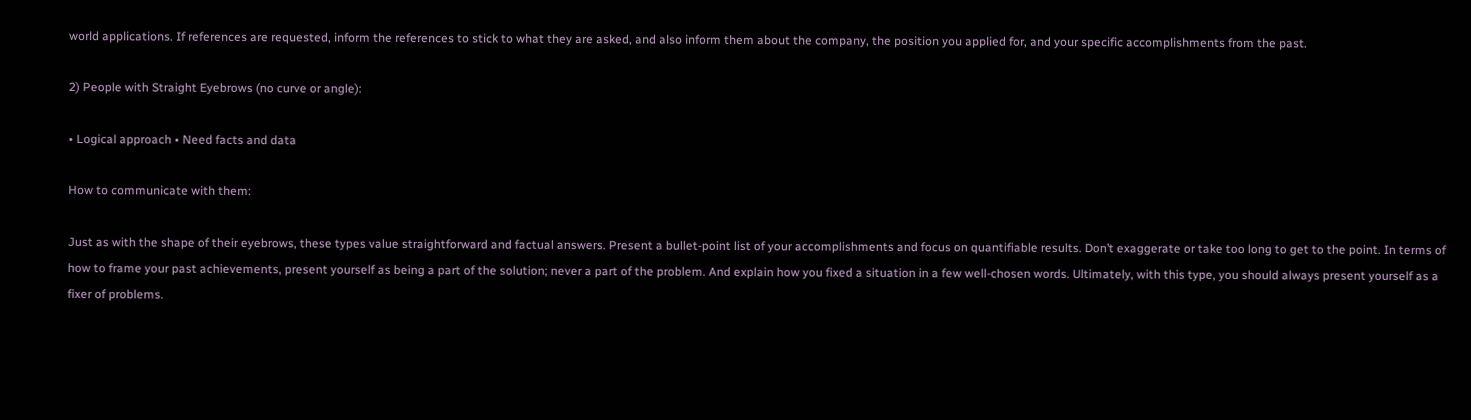world applications. If references are requested, inform the references to stick to what they are asked, and also inform them about the company, the position you applied for, and your specific accomplishments from the past.

2) People with Straight Eyebrows (no curve or angle):

• Logical approach • Need facts and data

How to communicate with them:

Just as with the shape of their eyebrows, these types value straightforward and factual answers. Present a bullet-point list of your accomplishments and focus on quantifiable results. Don’t exaggerate or take too long to get to the point. In terms of how to frame your past achievements, present yourself as being a part of the solution; never a part of the problem. And explain how you fixed a situation in a few well-chosen words. Ultimately, with this type, you should always present yourself as a fixer of problems.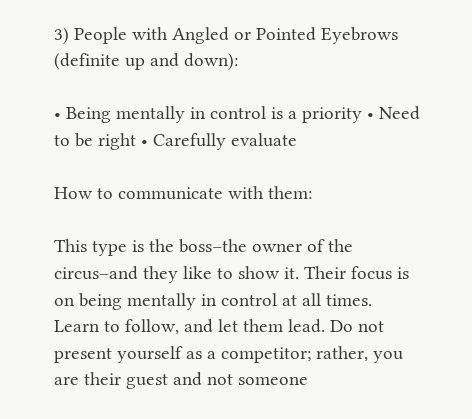3) People with Angled or Pointed Eyebrows (definite up and down):

• Being mentally in control is a priority • Need to be right • Carefully evaluate

How to communicate with them:

This type is the boss–the owner of the circus–and they like to show it. Their focus is on being mentally in control at all times. Learn to follow, and let them lead. Do not present yourself as a competitor; rather, you are their guest and not someone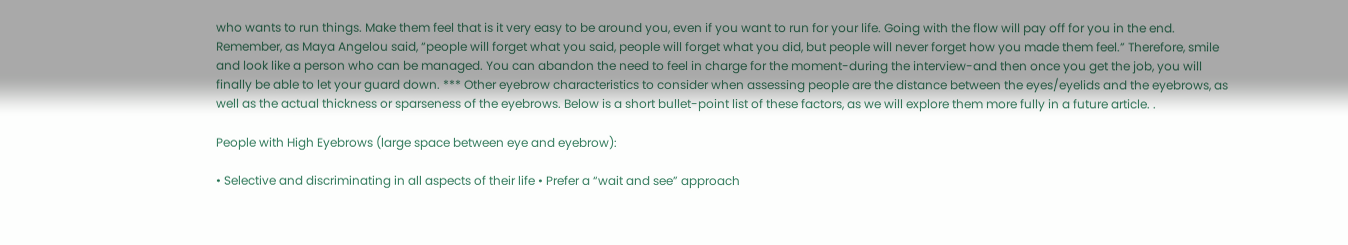who wants to run things. Make them feel that is it very easy to be around you, even if you want to run for your life. Going with the flow will pay off for you in the end. Remember, as Maya Angelou said, “people will forget what you said, people will forget what you did, but people will never forget how you made them feel.” Therefore, smile and look like a person who can be managed. You can abandon the need to feel in charge for the moment-during the interview-and then once you get the job, you will finally be able to let your guard down. *** Other eyebrow characteristics to consider when assessing people are the distance between the eyes/eyelids and the eyebrows, as well as the actual thickness or sparseness of the eyebrows. Below is a short bullet-point list of these factors, as we will explore them more fully in a future article. .

People with High Eyebrows (large space between eye and eyebrow):

• Selective and discriminating in all aspects of their life • Prefer a “wait and see” approach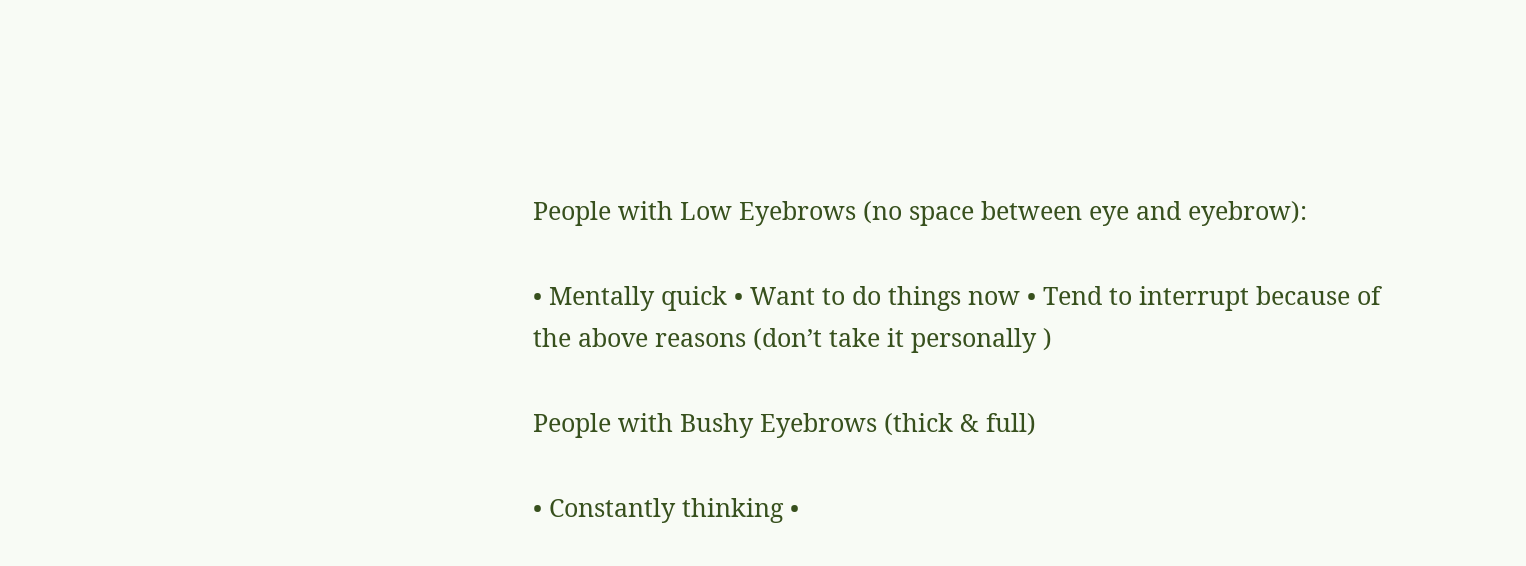People with Low Eyebrows (no space between eye and eyebrow):

• Mentally quick • Want to do things now • Tend to interrupt because of the above reasons (don’t take it personally )

People with Bushy Eyebrows (thick & full)

• Constantly thinking •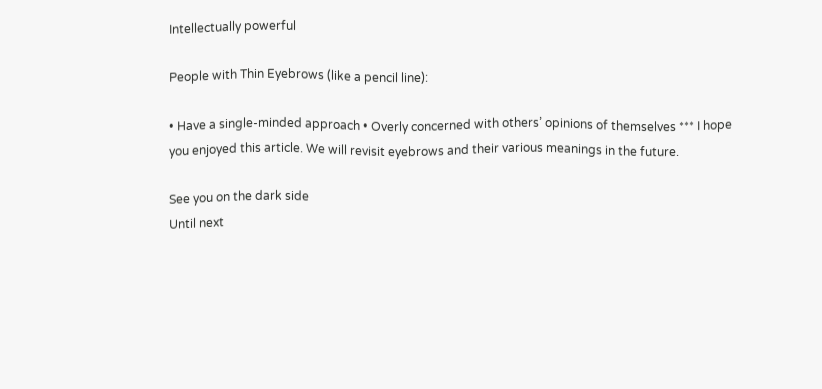Intellectually powerful

People with Thin Eyebrows (like a pencil line):

• Have a single-minded approach • Overly concerned with others’ opinions of themselves *** I hope you enjoyed this article. We will revisit eyebrows and their various meanings in the future.

See you on the dark side
Until next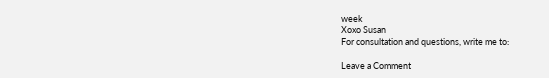week
Xoxo Susan
For consultation and questions, write me to:

Leave a Comment